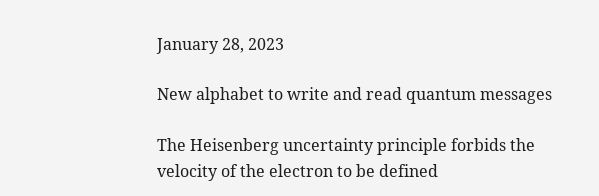January 28, 2023

New alphabet to write and read quantum messages

The Heisenberg uncertainty principle forbids the velocity of the electron to be defined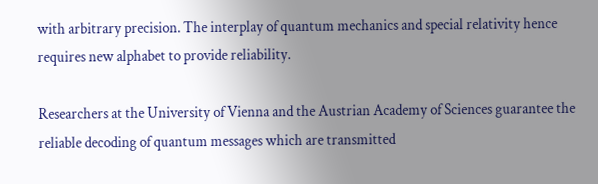with arbitrary precision. The interplay of quantum mechanics and special relativity hence requires new alphabet to provide reliability.

Researchers at the University of Vienna and the Austrian Academy of Sciences guarantee the reliable decoding of quantum messages which are transmitted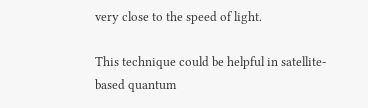very close to the speed of light.

This technique could be helpful in satellite-based quantum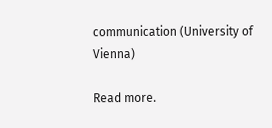communication (University of Vienna)

Read more.